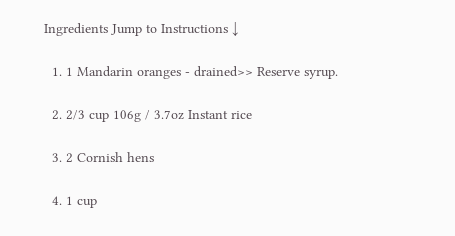Ingredients Jump to Instructions ↓

  1. 1 Mandarin oranges - drained>> Reserve syrup.

  2. 2/3 cup 106g / 3.7oz Instant rice

  3. 2 Cornish hens

  4. 1 cup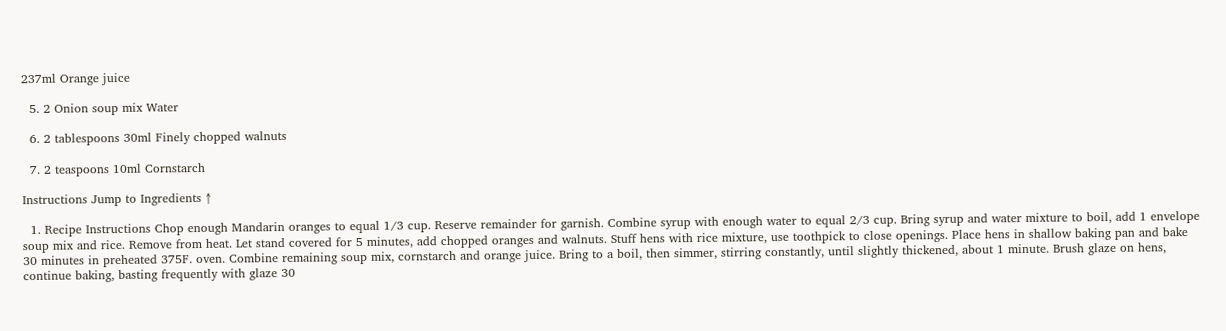237ml Orange juice

  5. 2 Onion soup mix Water

  6. 2 tablespoons 30ml Finely chopped walnuts

  7. 2 teaspoons 10ml Cornstarch

Instructions Jump to Ingredients ↑

  1. Recipe Instructions Chop enough Mandarin oranges to equal 1/3 cup. Reserve remainder for garnish. Combine syrup with enough water to equal 2/3 cup. Bring syrup and water mixture to boil, add 1 envelope soup mix and rice. Remove from heat. Let stand covered for 5 minutes, add chopped oranges and walnuts. Stuff hens with rice mixture, use toothpick to close openings. Place hens in shallow baking pan and bake 30 minutes in preheated 375F. oven. Combine remaining soup mix, cornstarch and orange juice. Bring to a boil, then simmer, stirring constantly, until slightly thickened, about 1 minute. Brush glaze on hens, continue baking, basting frequently with glaze 30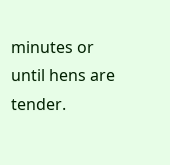minutes or until hens are tender.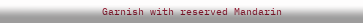Garnish with reserved Mandarin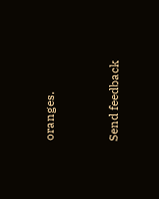oranges.


Send feedback